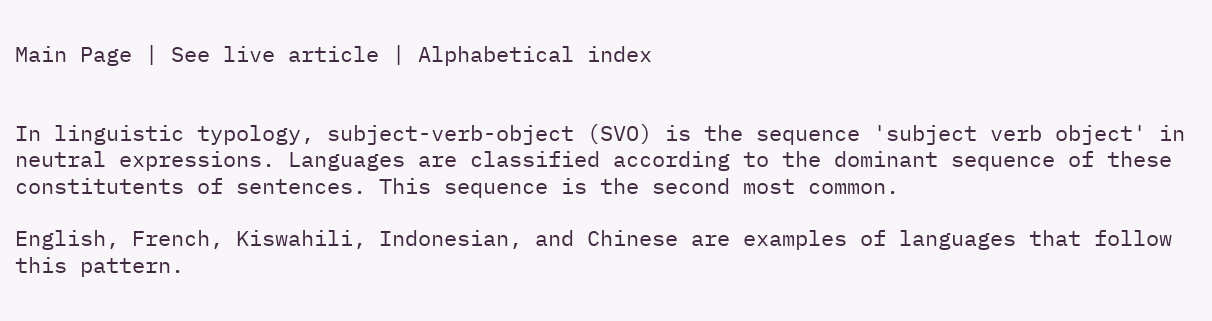Main Page | See live article | Alphabetical index


In linguistic typology, subject-verb-object (SVO) is the sequence 'subject verb object' in neutral expressions. Languages are classified according to the dominant sequence of these constitutents of sentences. This sequence is the second most common.

English, French, Kiswahili, Indonesian, and Chinese are examples of languages that follow this pattern.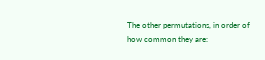The other permutations, in order of how common they are: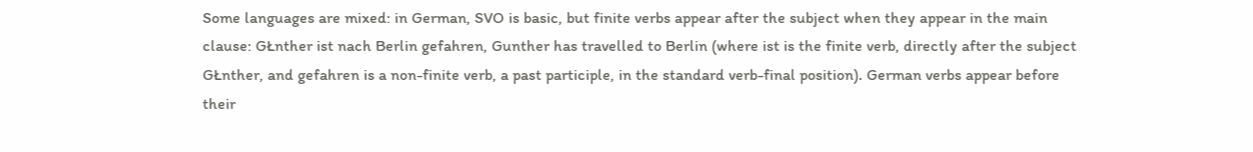Some languages are mixed: in German, SVO is basic, but finite verbs appear after the subject when they appear in the main clause: GŁnther ist nach Berlin gefahren, Gunther has travelled to Berlin (where ist is the finite verb, directly after the subject GŁnther, and gefahren is a non-finite verb, a past participle, in the standard verb-final position). German verbs appear before their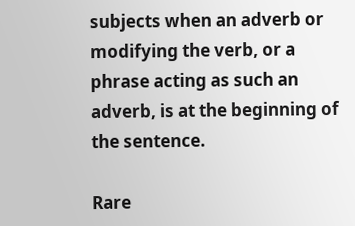subjects when an adverb or modifying the verb, or a phrase acting as such an adverb, is at the beginning of the sentence.

Rare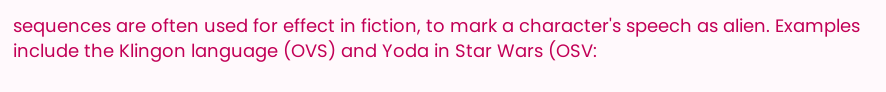sequences are often used for effect in fiction, to mark a character's speech as alien. Examples include the Klingon language (OVS) and Yoda in Star Wars (OSV: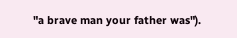"a brave man your father was").